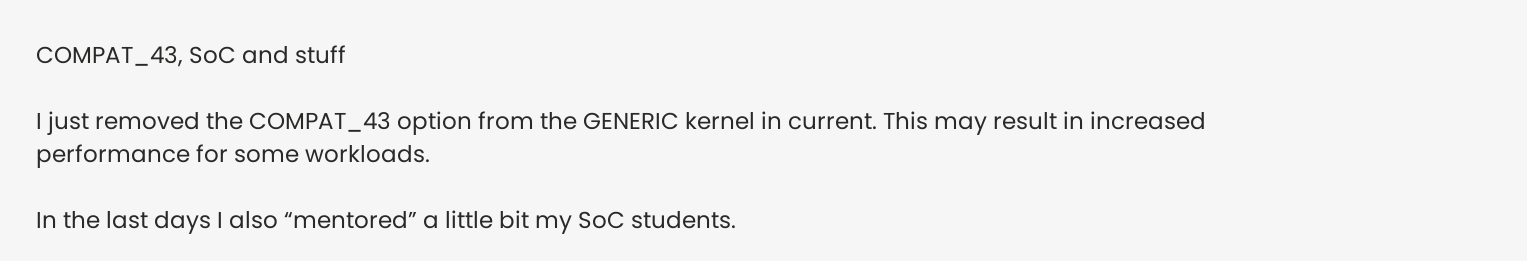COMPAT_43, SoC and stuff

I just removed the COMPAT_43 option from the GENERIC kernel in current. This may result in increased performance for some workloads.

In the last days I also “mentored” a little bit my SoC students.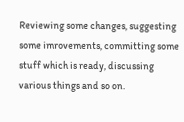Reviewing some changes, suggesting some imrovements, committing some stuff which is ready, discussing various things and so on.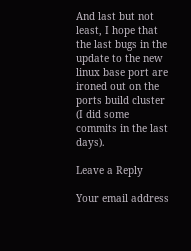And last but not least, I hope that the last bugs in the update to the new linux base port are ironed out on the ports build cluster (I did some commits in the last days).

Leave a Reply

Your email address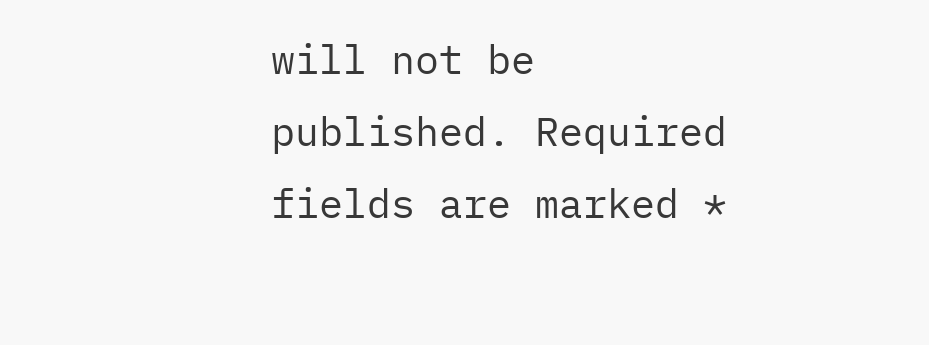will not be published. Required fields are marked *